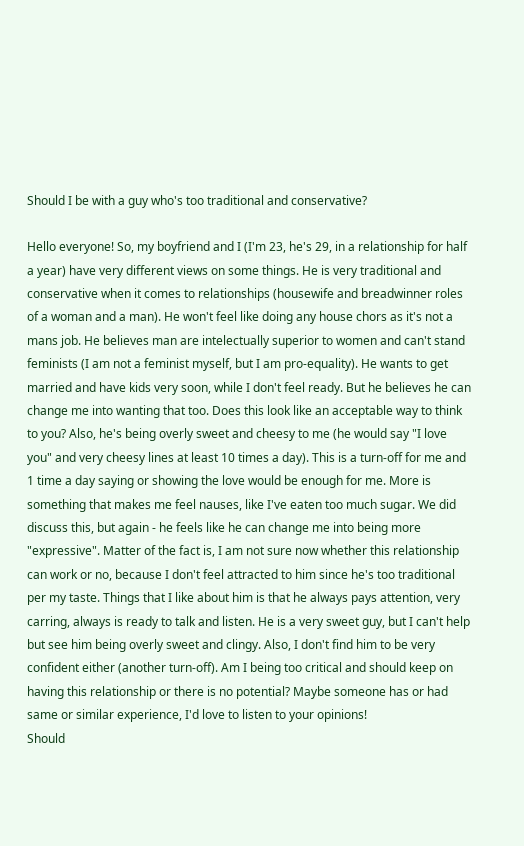Should I be with a guy who's too traditional and conservative?

Hello everyone! So, my boyfriend and I (I'm 23, he's 29, in a relationship for half a year) have very different views on some things. He is very traditional and conservative when it comes to relationships (housewife and breadwinner roles of a woman and a man). He won't feel like doing any house chors as it's not a mans job. He believes man are intelectually superior to women and can't stand feminists (I am not a feminist myself, but I am pro-equality). He wants to get married and have kids very soon, while I don't feel ready. But he believes he can change me into wanting that too. Does this look like an acceptable way to think to you? Also, he's being overly sweet and cheesy to me (he would say "I love you" and very cheesy lines at least 10 times a day). This is a turn-off for me and 1 time a day saying or showing the love would be enough for me. More is something that makes me feel nauses, like I've eaten too much sugar. We did discuss this, but again - he feels like he can change me into being more "expressive". Matter of the fact is, I am not sure now whether this relationship can work or no, because I don't feel attracted to him since he's too traditional per my taste. Things that I like about him is that he always pays attention, very carring, always is ready to talk and listen. He is a very sweet guy, but I can't help but see him being overly sweet and clingy. Also, I don't find him to be very confident either (another turn-off). Am I being too critical and should keep on having this relationship or there is no potential? Maybe someone has or had same or similar experience, I'd love to listen to your opinions!
Should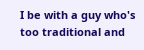I be with a guy who's too traditional and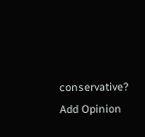conservative?
Add Opinion